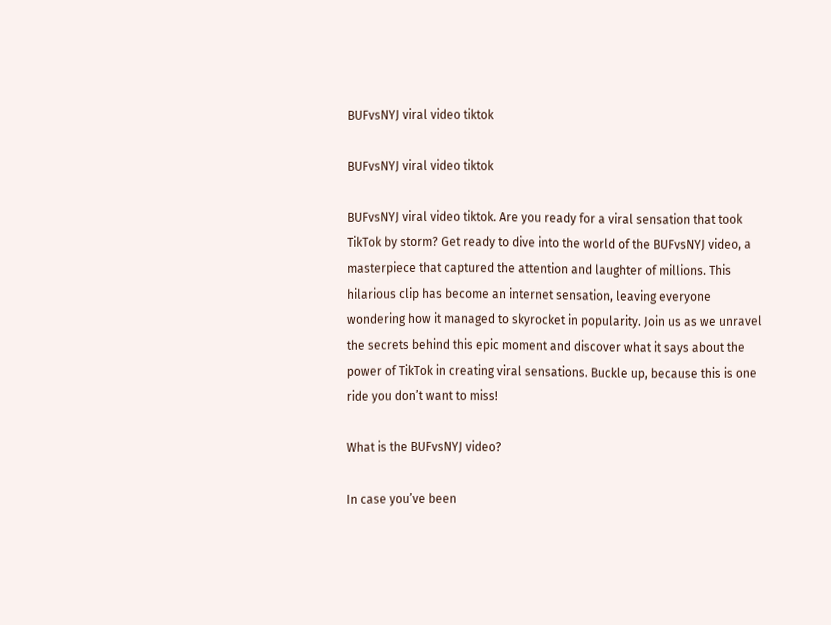BUFvsNYJ viral video tiktok

BUFvsNYJ viral video tiktok

BUFvsNYJ viral video tiktok. Are you ready for a viral sensation that took TikTok by storm? Get ready to dive into the world of the BUFvsNYJ video, a masterpiece that captured the attention and laughter of millions. This hilarious clip has become an internet sensation, leaving everyone wondering how it managed to skyrocket in popularity. Join us as we unravel the secrets behind this epic moment and discover what it says about the power of TikTok in creating viral sensations. Buckle up, because this is one ride you don’t want to miss!

What is the BUFvsNYJ video?

In case you’ve been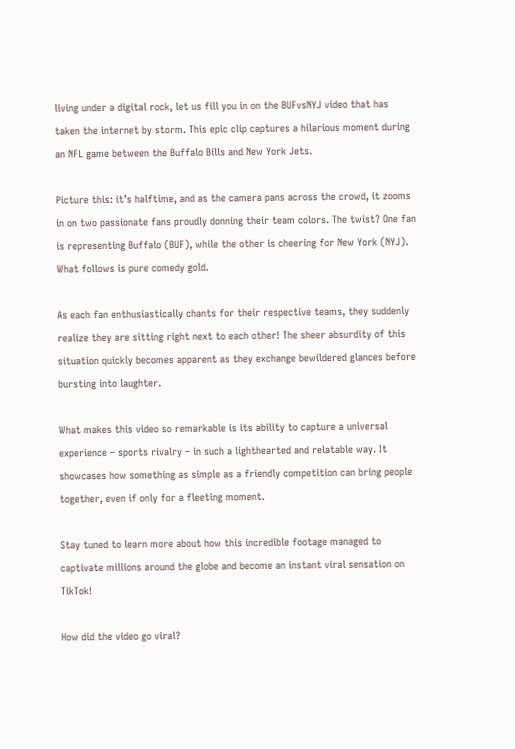living under a digital rock, let us fill you in on the BUFvsNYJ video that has taken the internet by storm. This epic clip captures a hilarious moment during an NFL game between the Buffalo Bills and New York Jets.

Picture this: it’s halftime, and as the camera pans across the crowd, it zooms in on two passionate fans proudly donning their team colors. The twist? One fan is representing Buffalo (BUF), while the other is cheering for New York (NYJ). What follows is pure comedy gold.

As each fan enthusiastically chants for their respective teams, they suddenly realize they are sitting right next to each other! The sheer absurdity of this situation quickly becomes apparent as they exchange bewildered glances before bursting into laughter.

What makes this video so remarkable is its ability to capture a universal experience – sports rivalry – in such a lighthearted and relatable way. It showcases how something as simple as a friendly competition can bring people together, even if only for a fleeting moment.

Stay tuned to learn more about how this incredible footage managed to captivate millions around the globe and become an instant viral sensation on TikTok!

How did the video go viral?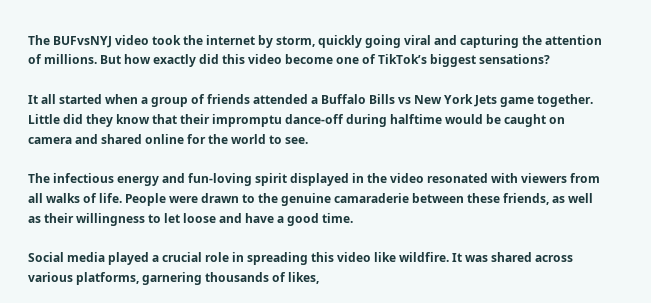The BUFvsNYJ video took the internet by storm, quickly going viral and capturing the attention of millions. But how exactly did this video become one of TikTok’s biggest sensations?

It all started when a group of friends attended a Buffalo Bills vs New York Jets game together. Little did they know that their impromptu dance-off during halftime would be caught on camera and shared online for the world to see.

The infectious energy and fun-loving spirit displayed in the video resonated with viewers from all walks of life. People were drawn to the genuine camaraderie between these friends, as well as their willingness to let loose and have a good time.

Social media played a crucial role in spreading this video like wildfire. It was shared across various platforms, garnering thousands of likes,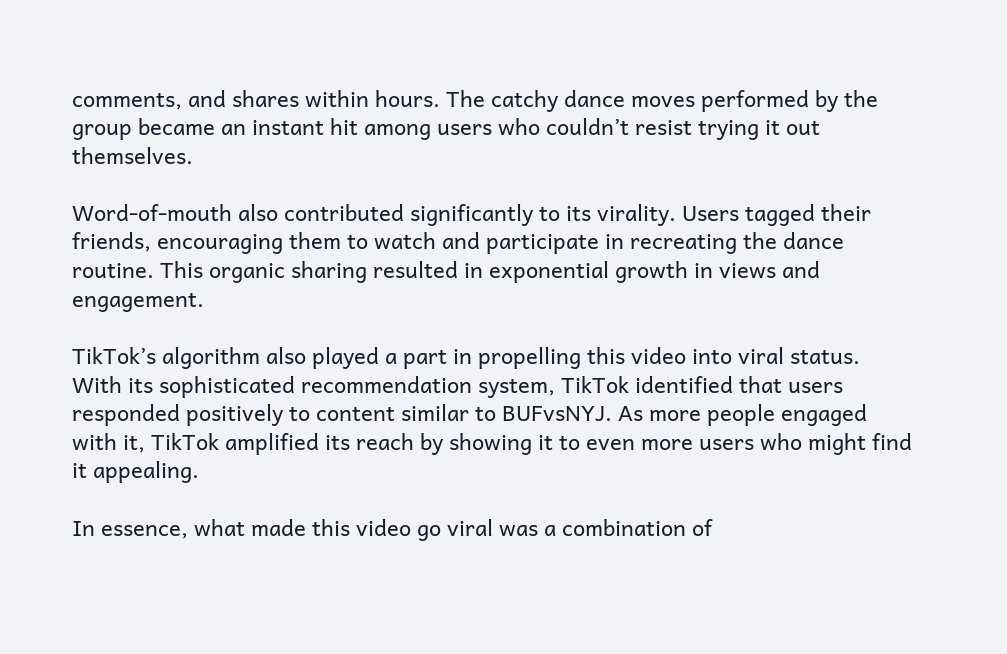comments, and shares within hours. The catchy dance moves performed by the group became an instant hit among users who couldn’t resist trying it out themselves.

Word-of-mouth also contributed significantly to its virality. Users tagged their friends, encouraging them to watch and participate in recreating the dance routine. This organic sharing resulted in exponential growth in views and engagement.

TikTok’s algorithm also played a part in propelling this video into viral status. With its sophisticated recommendation system, TikTok identified that users responded positively to content similar to BUFvsNYJ. As more people engaged with it, TikTok amplified its reach by showing it to even more users who might find it appealing.

In essence, what made this video go viral was a combination of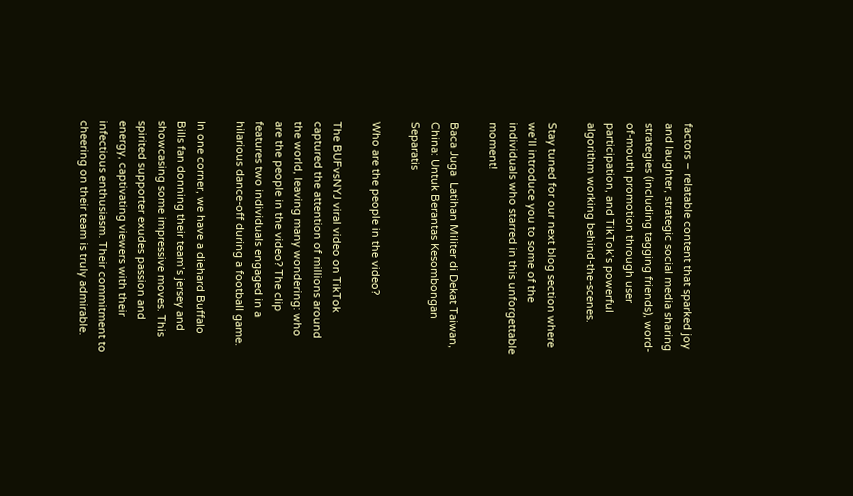factors – relatable content that sparked joy and laughter, strategic social media sharing strategies (including tagging friends), word-of-mouth promotion through user participation, and TikTok’s powerful algorithm working behind-the-scenes.

Stay tuned for our next blog section where we’ll introduce you to some of the individuals who starred in this unforgettable moment!

Baca Juga  Latihan Militer di Dekat Taiwan, China: Untuk Berantas Kesombongan Separatis

Who are the people in the video?

The BUFvsNYJ viral video on TikTok captured the attention of millions around the world, leaving many wondering: who are the people in the video? The clip features two individuals engaged in a hilarious dance-off during a football game.

In one corner, we have a diehard Buffalo Bills fan donning their team’s jersey and showcasing some impressive moves. This spirited supporter exudes passion and energy, captivating viewers with their infectious enthusiasm. Their commitment to cheering on their team is truly admirable.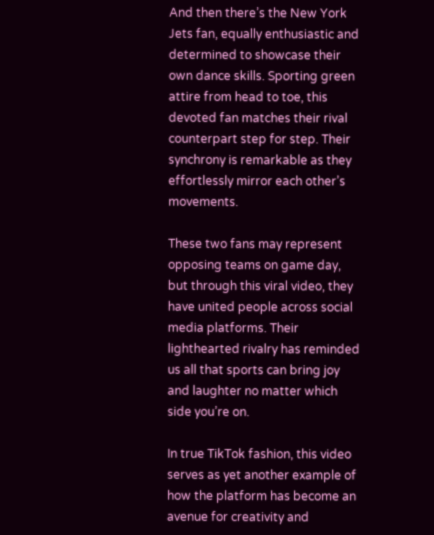And then there’s the New York Jets fan, equally enthusiastic and determined to showcase their own dance skills. Sporting green attire from head to toe, this devoted fan matches their rival counterpart step for step. Their synchrony is remarkable as they effortlessly mirror each other’s movements.

These two fans may represent opposing teams on game day, but through this viral video, they have united people across social media platforms. Their lighthearted rivalry has reminded us all that sports can bring joy and laughter no matter which side you’re on.

In true TikTok fashion, this video serves as yet another example of how the platform has become an avenue for creativity and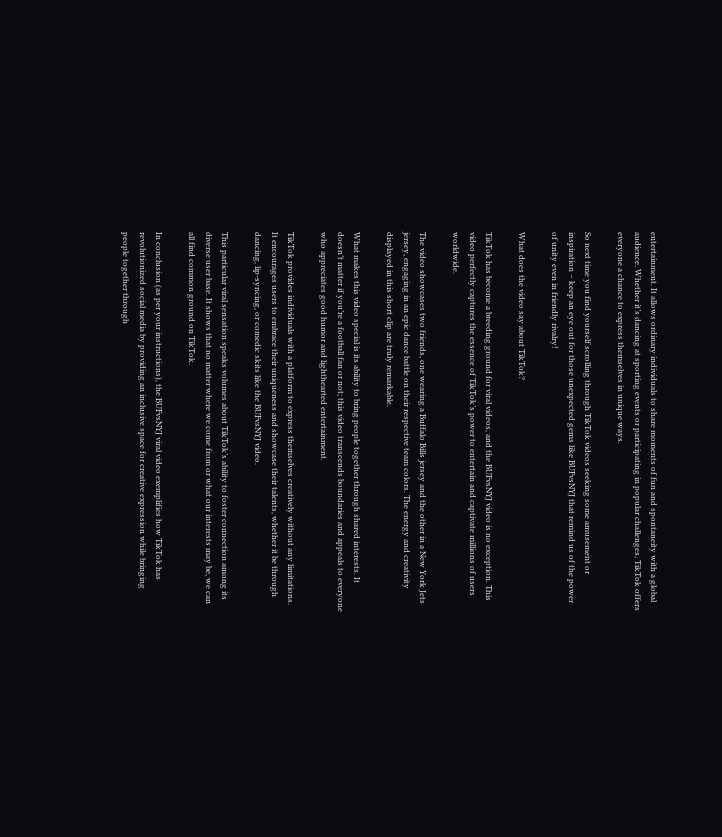entertainment. It allows ordinary individuals to share moments of fun and spontaneity with a global audience. Whether it’s dancing at sporting events or participating in popular challenges, TikTok offers everyone a chance to express themselves in unique ways.

So next time you find yourself scrolling through TikTok videos seeking some amusement or inspiration – keep an eye out for those unexpected gems like BUFvsNYJ that remind us of the power of unity even in friendly rivalry!

What does the video say about TikTok?

TikTok has become a breeding ground for viral videos, and the BUFvsNYJ video is no exception. This video perfectly captures the essence of TikTok’s power to entertain and captivate millions of users worldwide.

The video showcases two friends, one wearing a Buffalo Bills jersey and the other in a New York Jets jersey, engaging in an epic dance battle on their respective team colors. The energy and creativity displayed in this short clip are truly remarkable.

What makes this video special is its ability to bring people together through shared interests. It doesn’t matter if you’re a football fan or not; this video transcends boundaries and appeals to everyone who appreciates good humor and lighthearted entertainment.

TikTok provides individuals with a platform to express themselves creatively without any limitations. It encourages users to embrace their uniqueness and showcase their talents, whether it be through dancing, lip-syncing, or comedic skits like the BUFvsNYJ video.

This particular viral sensation speaks volumes about TikTok’s ability to foster connection among its diverse user base. It shows that no matter where we come from or what our interests may be, we can all find common ground on TikTok.

In conclusion (as per your instructions), the BUFvsNYJ viral video exemplifies how TikTok has revolutionized social media by providing an inclusive space for creative expression while bringing people together through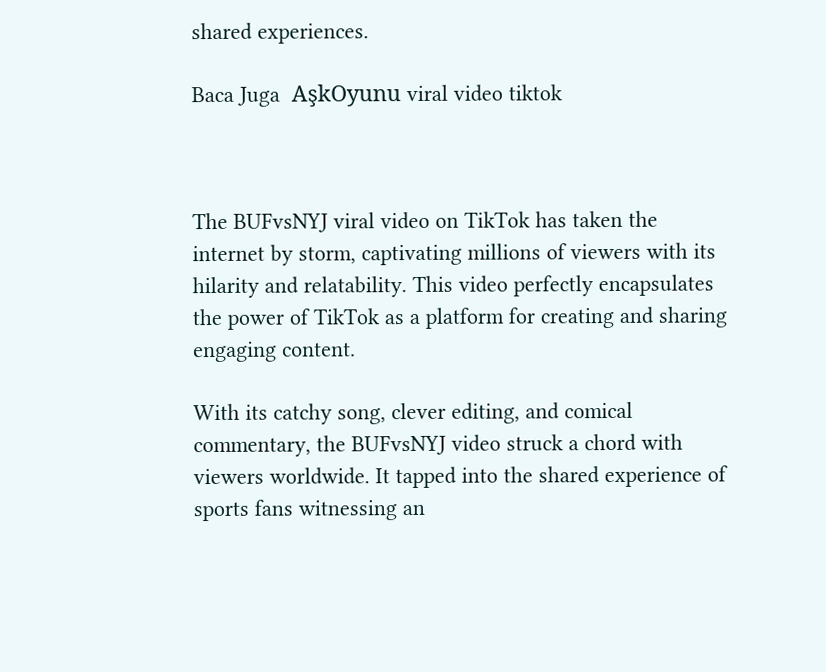shared experiences.

Baca Juga  AşkOyunu viral video tiktok



The BUFvsNYJ viral video on TikTok has taken the internet by storm, captivating millions of viewers with its hilarity and relatability. This video perfectly encapsulates the power of TikTok as a platform for creating and sharing engaging content.

With its catchy song, clever editing, and comical commentary, the BUFvsNYJ video struck a chord with viewers worldwide. It tapped into the shared experience of sports fans witnessing an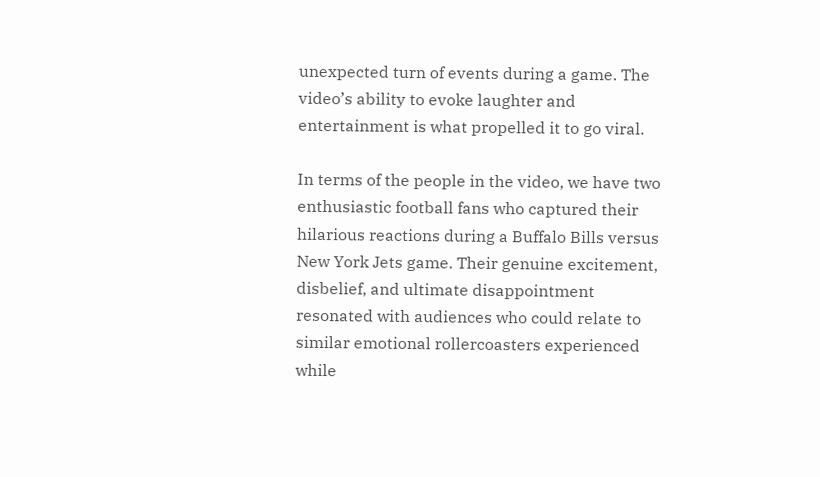unexpected turn of events during a game. The video’s ability to evoke laughter and entertainment is what propelled it to go viral.

In terms of the people in the video, we have two enthusiastic football fans who captured their hilarious reactions during a Buffalo Bills versus New York Jets game. Their genuine excitement, disbelief, and ultimate disappointment resonated with audiences who could relate to similar emotional rollercoasters experienced while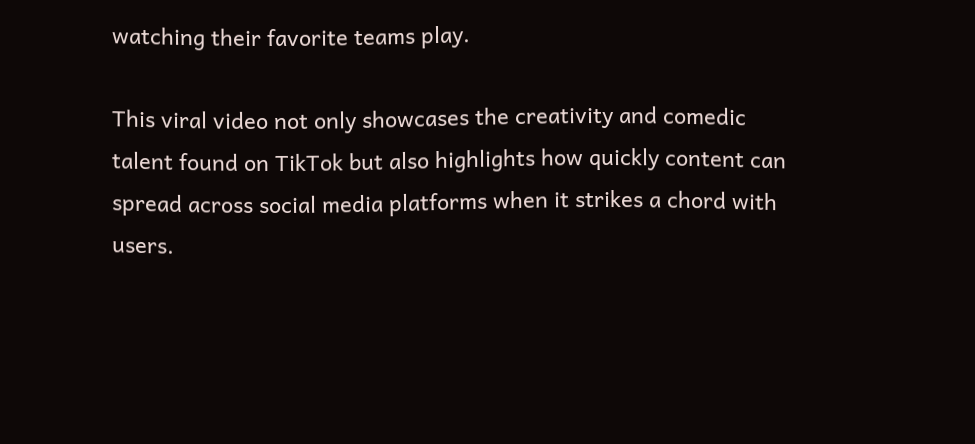watching their favorite teams play.

This viral video not only showcases the creativity and comedic talent found on TikTok but also highlights how quickly content can spread across social media platforms when it strikes a chord with users.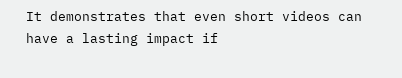It demonstrates that even short videos can have a lasting impact if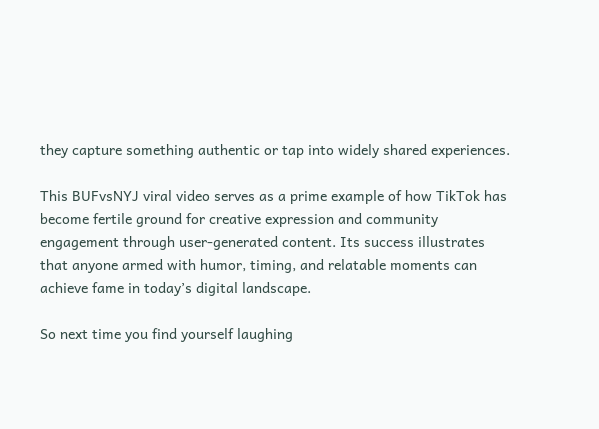they capture something authentic or tap into widely shared experiences.

This BUFvsNYJ viral video serves as a prime example of how TikTok has become fertile ground for creative expression and community engagement through user-generated content. Its success illustrates that anyone armed with humor, timing, and relatable moments can achieve fame in today’s digital landscape.

So next time you find yourself laughing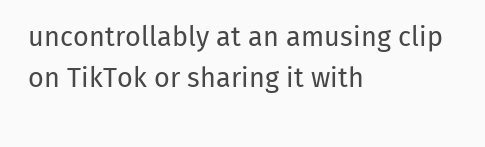uncontrollably at an amusing clip on TikTok or sharing it with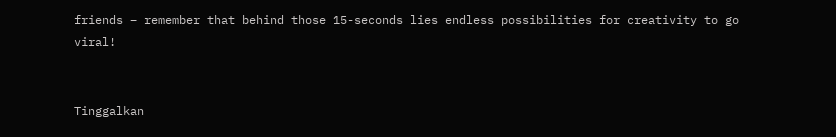friends – remember that behind those 15-seconds lies endless possibilities for creativity to go viral!


Tinggalkan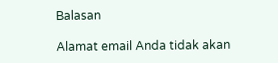Balasan

Alamat email Anda tidak akan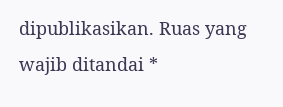dipublikasikan. Ruas yang wajib ditandai *